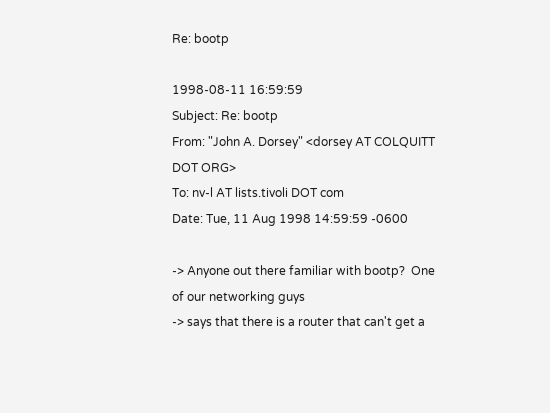Re: bootp

1998-08-11 16:59:59
Subject: Re: bootp
From: "John A. Dorsey" <dorsey AT COLQUITT DOT ORG>
To: nv-l AT lists.tivoli DOT com
Date: Tue, 11 Aug 1998 14:59:59 -0600

-> Anyone out there familiar with bootp?  One of our networking guys
-> says that there is a router that can't get a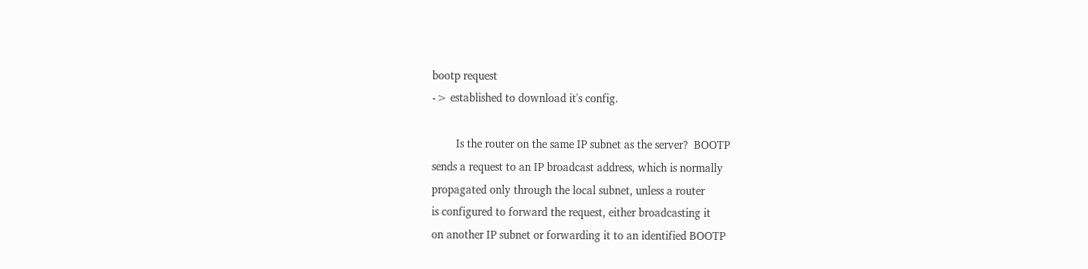bootp request
-> established to download it's config.

        Is the router on the same IP subnet as the server?  BOOTP
sends a request to an IP broadcast address, which is normally
propagated only through the local subnet, unless a router
is configured to forward the request, either broadcasting it
on another IP subnet or forwarding it to an identified BOOTP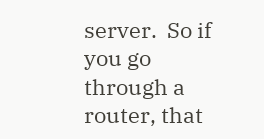server.  So if you go through a router, that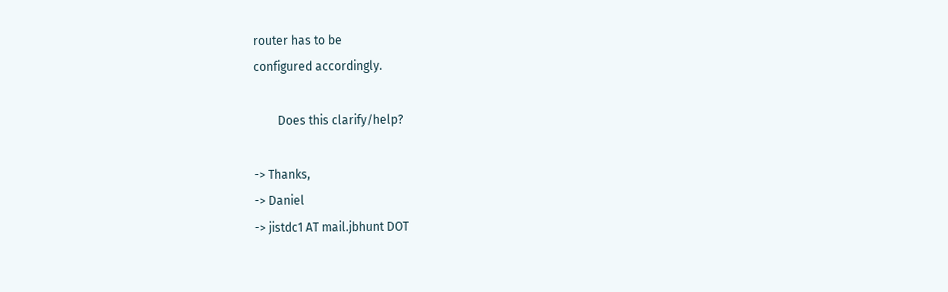router has to be
configured accordingly.

        Does this clarify/help?

-> Thanks,
-> Daniel
-> jistdc1 AT mail.jbhunt DOT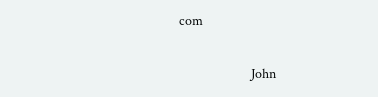com

                        John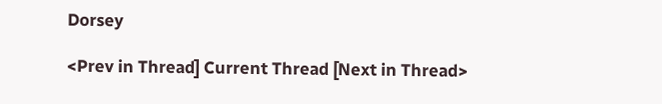Dorsey

<Prev in Thread] Current Thread [Next in Thread>